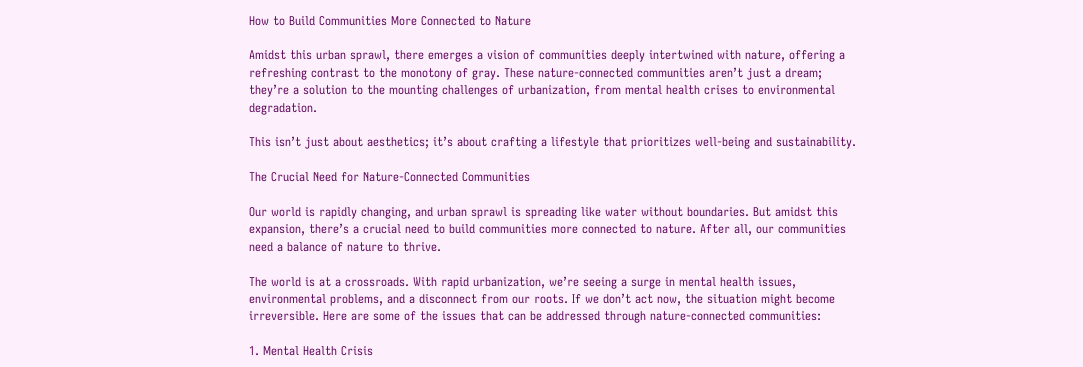How to Build Communities More Connected to Nature

Amidst this urban sprawl, there emerges a vision of communities deeply intertwined with nature, offering a refreshing contrast to the monotony of gray. These nature-connected communities aren’t just a dream; they’re a solution to the mounting challenges of urbanization, from mental health crises to environmental degradation.

This isn’t just about aesthetics; it’s about crafting a lifestyle that prioritizes well-being and sustainability.

The Crucial Need for Nature-Connected Communities

Our world is rapidly changing, and urban sprawl is spreading like water without boundaries. But amidst this expansion, there’s a crucial need to build communities more connected to nature. After all, our communities need a balance of nature to thrive.

The world is at a crossroads. With rapid urbanization, we’re seeing a surge in mental health issues, environmental problems, and a disconnect from our roots. If we don’t act now, the situation might become irreversible. Here are some of the issues that can be addressed through nature-connected communities:

1. Mental Health Crisis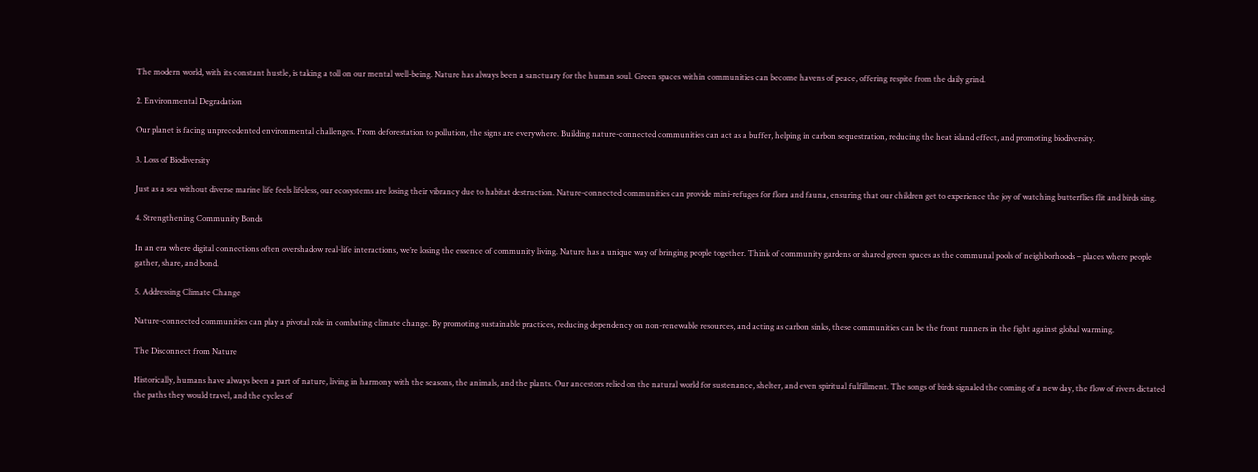The modern world, with its constant hustle, is taking a toll on our mental well-being. Nature has always been a sanctuary for the human soul. Green spaces within communities can become havens of peace, offering respite from the daily grind.

2. Environmental Degradation

Our planet is facing unprecedented environmental challenges. From deforestation to pollution, the signs are everywhere. Building nature-connected communities can act as a buffer, helping in carbon sequestration, reducing the heat island effect, and promoting biodiversity.

3. Loss of Biodiversity

Just as a sea without diverse marine life feels lifeless, our ecosystems are losing their vibrancy due to habitat destruction. Nature-connected communities can provide mini-refuges for flora and fauna, ensuring that our children get to experience the joy of watching butterflies flit and birds sing.

4. Strengthening Community Bonds

In an era where digital connections often overshadow real-life interactions, we’re losing the essence of community living. Nature has a unique way of bringing people together. Think of community gardens or shared green spaces as the communal pools of neighborhoods – places where people gather, share, and bond.

5. Addressing Climate Change

Nature-connected communities can play a pivotal role in combating climate change. By promoting sustainable practices, reducing dependency on non-renewable resources, and acting as carbon sinks, these communities can be the front runners in the fight against global warming.

The Disconnect from Nature

Historically, humans have always been a part of nature, living in harmony with the seasons, the animals, and the plants. Our ancestors relied on the natural world for sustenance, shelter, and even spiritual fulfillment. The songs of birds signaled the coming of a new day, the flow of rivers dictated the paths they would travel, and the cycles of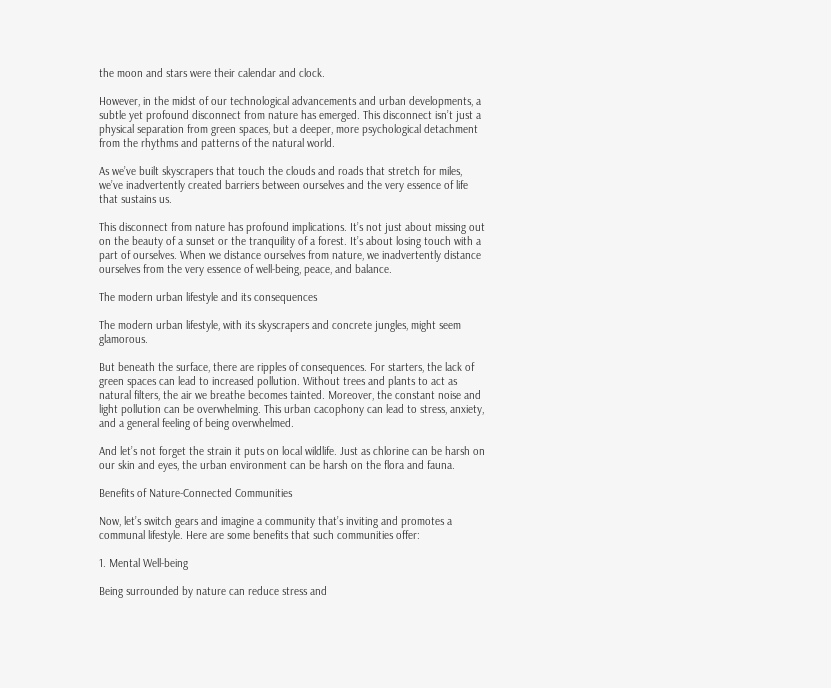the moon and stars were their calendar and clock.

However, in the midst of our technological advancements and urban developments, a subtle yet profound disconnect from nature has emerged. This disconnect isn’t just a physical separation from green spaces, but a deeper, more psychological detachment from the rhythms and patterns of the natural world.

As we’ve built skyscrapers that touch the clouds and roads that stretch for miles, we’ve inadvertently created barriers between ourselves and the very essence of life that sustains us.

This disconnect from nature has profound implications. It’s not just about missing out on the beauty of a sunset or the tranquility of a forest. It’s about losing touch with a part of ourselves. When we distance ourselves from nature, we inadvertently distance ourselves from the very essence of well-being, peace, and balance.

The modern urban lifestyle and its consequences

The modern urban lifestyle, with its skyscrapers and concrete jungles, might seem glamorous.

But beneath the surface, there are ripples of consequences. For starters, the lack of green spaces can lead to increased pollution. Without trees and plants to act as natural filters, the air we breathe becomes tainted. Moreover, the constant noise and light pollution can be overwhelming. This urban cacophony can lead to stress, anxiety, and a general feeling of being overwhelmed.

And let’s not forget the strain it puts on local wildlife. Just as chlorine can be harsh on our skin and eyes, the urban environment can be harsh on the flora and fauna.

Benefits of Nature-Connected Communities

Now, let’s switch gears and imagine a community that’s inviting and promotes a communal lifestyle. Here are some benefits that such communities offer:

1. Mental Well-being

Being surrounded by nature can reduce stress and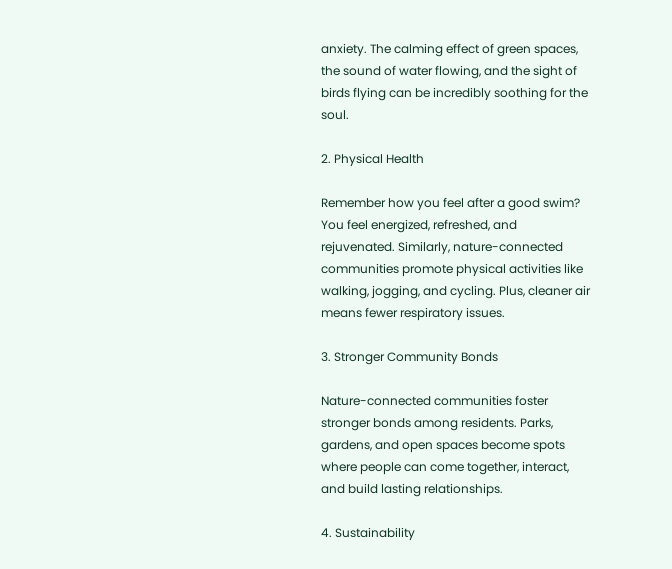anxiety. The calming effect of green spaces, the sound of water flowing, and the sight of birds flying can be incredibly soothing for the soul.

2. Physical Health

Remember how you feel after a good swim? You feel energized, refreshed, and rejuvenated. Similarly, nature-connected communities promote physical activities like walking, jogging, and cycling. Plus, cleaner air means fewer respiratory issues.

3. Stronger Community Bonds

Nature-connected communities foster stronger bonds among residents. Parks, gardens, and open spaces become spots where people can come together, interact, and build lasting relationships.

4. Sustainability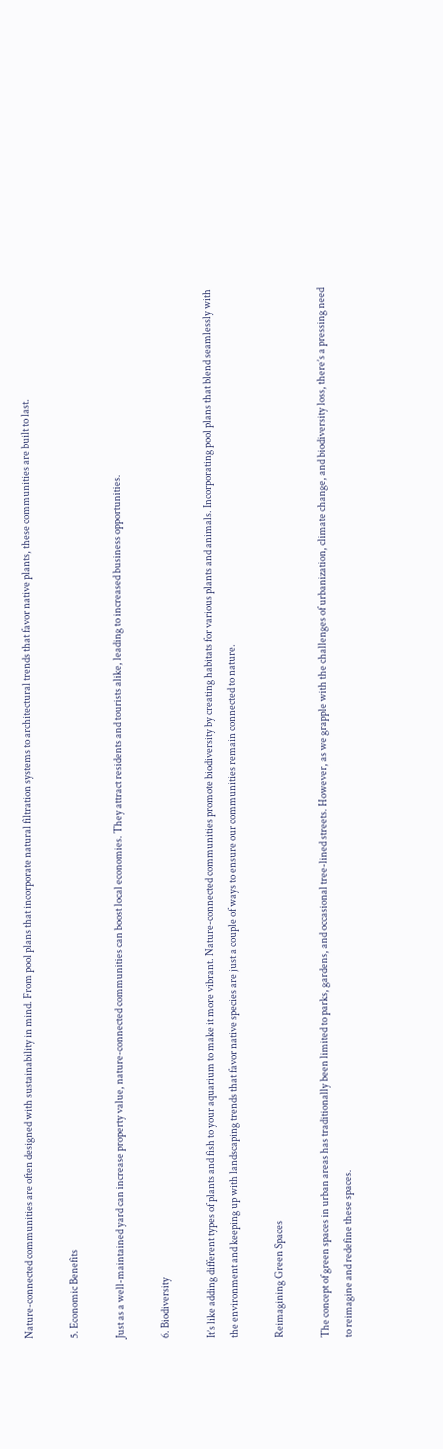Nature-connected communities are often designed with sustainability in mind. From pool plans that incorporate natural filtration systems to architectural trends that favor native plants, these communities are built to last.

5. Economic Benefits

Just as a well-maintained yard can increase property value, nature-connected communities can boost local economies. They attract residents and tourists alike, leading to increased business opportunities.

6. Biodiversity

It’s like adding different types of plants and fish to your aquarium to make it more vibrant. Nature-connected communities promote biodiversity by creating habitats for various plants and animals. Incorporating pool plans that blend seamlessly with the environment and keeping up with landscaping trends that favor native species are just a couple of ways to ensure our communities remain connected to nature.

Reimagining Green Spaces

The concept of green spaces in urban areas has traditionally been limited to parks, gardens, and occasional tree-lined streets. However, as we grapple with the challenges of urbanization, climate change, and biodiversity loss, there’s a pressing need to reimagine and redefine these spaces.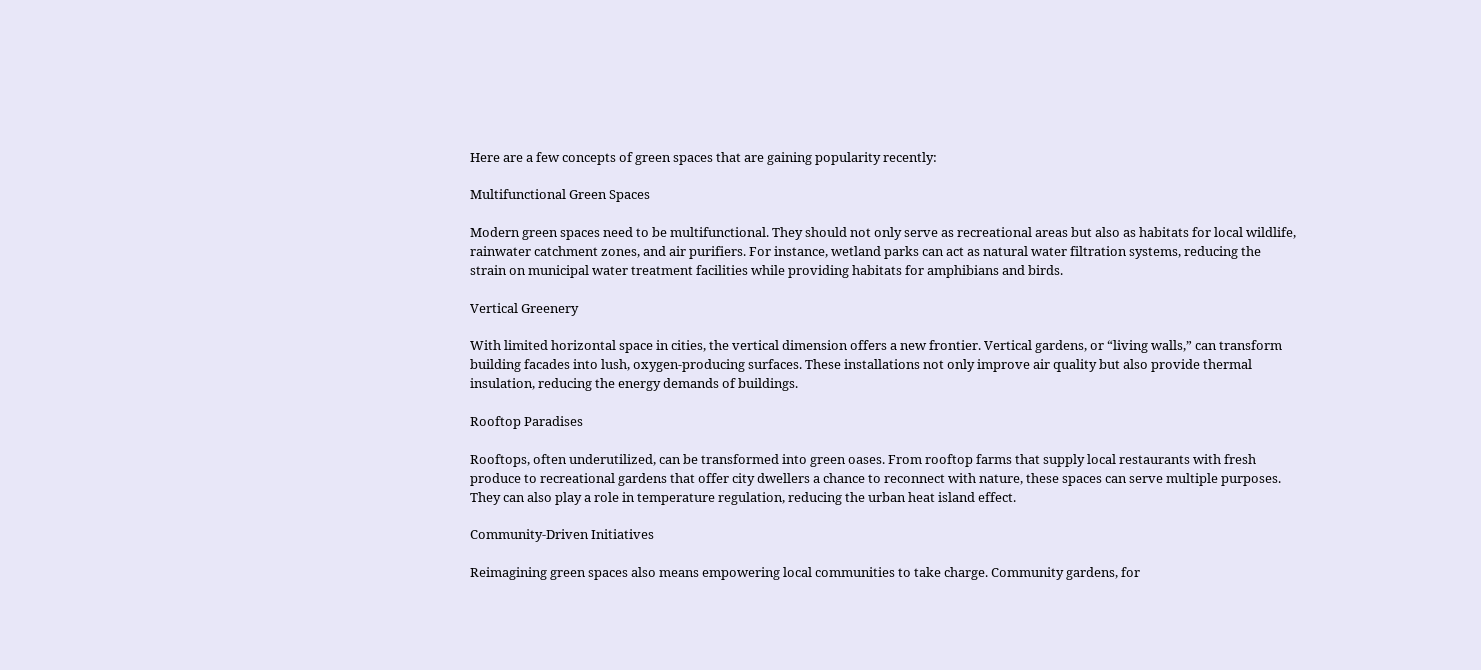Here are a few concepts of green spaces that are gaining popularity recently:

Multifunctional Green Spaces

Modern green spaces need to be multifunctional. They should not only serve as recreational areas but also as habitats for local wildlife, rainwater catchment zones, and air purifiers. For instance, wetland parks can act as natural water filtration systems, reducing the strain on municipal water treatment facilities while providing habitats for amphibians and birds.

Vertical Greenery

With limited horizontal space in cities, the vertical dimension offers a new frontier. Vertical gardens, or “living walls,” can transform building facades into lush, oxygen-producing surfaces. These installations not only improve air quality but also provide thermal insulation, reducing the energy demands of buildings.

Rooftop Paradises

Rooftops, often underutilized, can be transformed into green oases. From rooftop farms that supply local restaurants with fresh produce to recreational gardens that offer city dwellers a chance to reconnect with nature, these spaces can serve multiple purposes. They can also play a role in temperature regulation, reducing the urban heat island effect.

Community-Driven Initiatives

Reimagining green spaces also means empowering local communities to take charge. Community gardens, for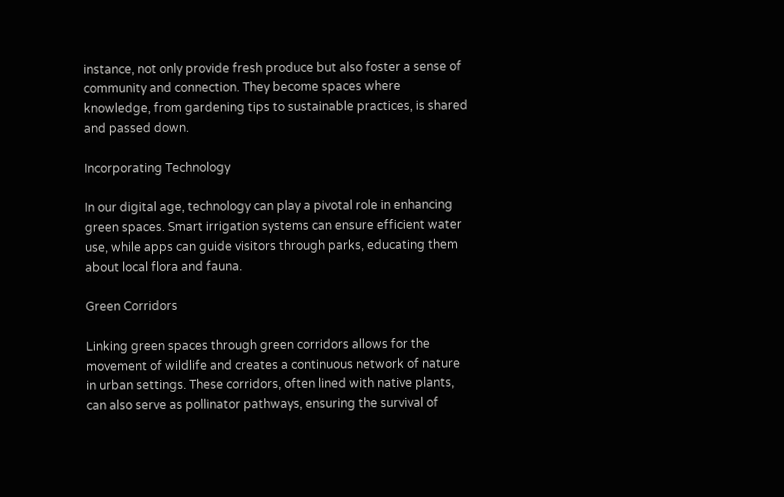instance, not only provide fresh produce but also foster a sense of community and connection. They become spaces where knowledge, from gardening tips to sustainable practices, is shared and passed down.

Incorporating Technology

In our digital age, technology can play a pivotal role in enhancing green spaces. Smart irrigation systems can ensure efficient water use, while apps can guide visitors through parks, educating them about local flora and fauna.

Green Corridors

Linking green spaces through green corridors allows for the movement of wildlife and creates a continuous network of nature in urban settings. These corridors, often lined with native plants, can also serve as pollinator pathways, ensuring the survival of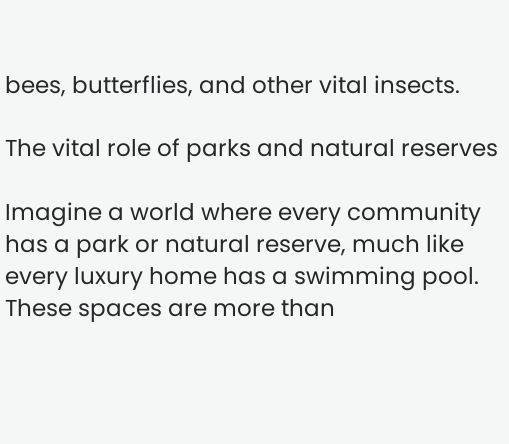bees, butterflies, and other vital insects.

The vital role of parks and natural reserves

Imagine a world where every community has a park or natural reserve, much like every luxury home has a swimming pool. These spaces are more than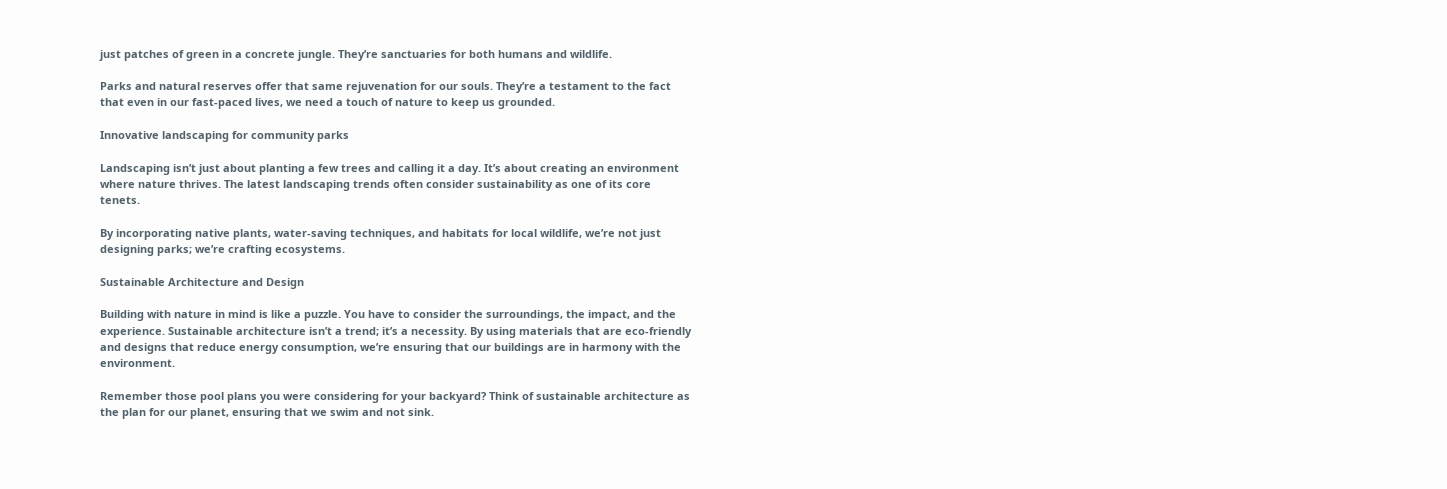just patches of green in a concrete jungle. They’re sanctuaries for both humans and wildlife.

Parks and natural reserves offer that same rejuvenation for our souls. They’re a testament to the fact that even in our fast-paced lives, we need a touch of nature to keep us grounded.

Innovative landscaping for community parks

Landscaping isn’t just about planting a few trees and calling it a day. It’s about creating an environment where nature thrives. The latest landscaping trends often consider sustainability as one of its core tenets.

By incorporating native plants, water-saving techniques, and habitats for local wildlife, we’re not just designing parks; we’re crafting ecosystems.

Sustainable Architecture and Design

Building with nature in mind is like a puzzle. You have to consider the surroundings, the impact, and the experience. Sustainable architecture isn’t a trend; it’s a necessity. By using materials that are eco-friendly and designs that reduce energy consumption, we’re ensuring that our buildings are in harmony with the environment.

Remember those pool plans you were considering for your backyard? Think of sustainable architecture as the plan for our planet, ensuring that we swim and not sink.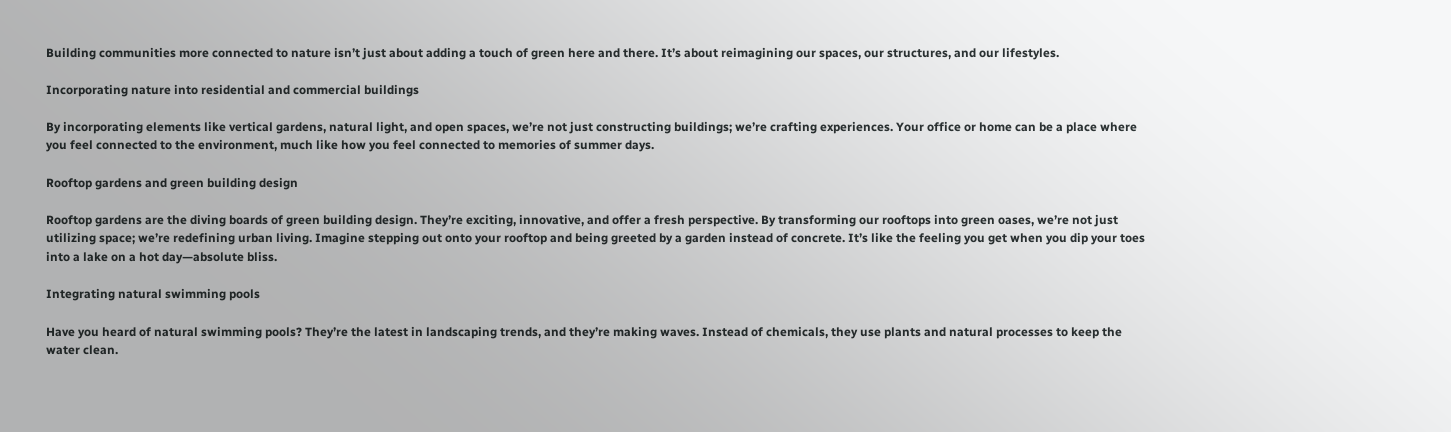Building communities more connected to nature isn’t just about adding a touch of green here and there. It’s about reimagining our spaces, our structures, and our lifestyles.

Incorporating nature into residential and commercial buildings

By incorporating elements like vertical gardens, natural light, and open spaces, we’re not just constructing buildings; we’re crafting experiences. Your office or home can be a place where you feel connected to the environment, much like how you feel connected to memories of summer days.

Rooftop gardens and green building design

Rooftop gardens are the diving boards of green building design. They’re exciting, innovative, and offer a fresh perspective. By transforming our rooftops into green oases, we’re not just utilizing space; we’re redefining urban living. Imagine stepping out onto your rooftop and being greeted by a garden instead of concrete. It’s like the feeling you get when you dip your toes into a lake on a hot day—absolute bliss.

Integrating natural swimming pools

Have you heard of natural swimming pools? They’re the latest in landscaping trends, and they’re making waves. Instead of chemicals, they use plants and natural processes to keep the water clean.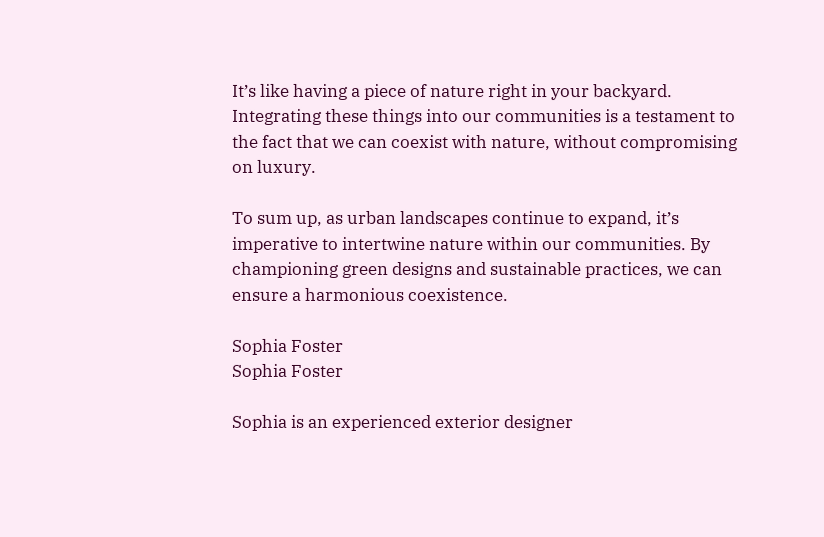It’s like having a piece of nature right in your backyard. Integrating these things into our communities is a testament to the fact that we can coexist with nature, without compromising on luxury.

To sum up, as urban landscapes continue to expand, it’s imperative to intertwine nature within our communities. By championing green designs and sustainable practices, we can ensure a harmonious coexistence.

Sophia Foster
Sophia Foster

Sophia is an experienced exterior designer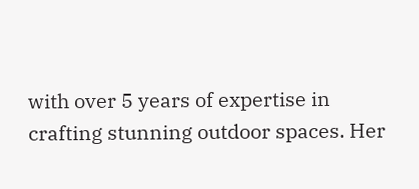with over 5 years of expertise in crafting stunning outdoor spaces. Her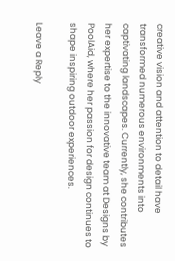creative vision and attention to detail have transformed numerous environments into captivating landscapes. Currently, she contributes her expertise to the innovative team at Designs by PoolAid, where her passion for design continues to shape inspiring outdoor experiences.

Leave a Reply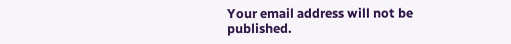Your email address will not be published.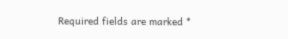Required fields are marked *